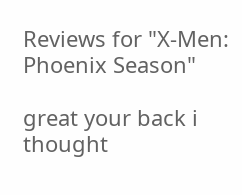Reviews for "X-Men: Phoenix Season"

great your back i thought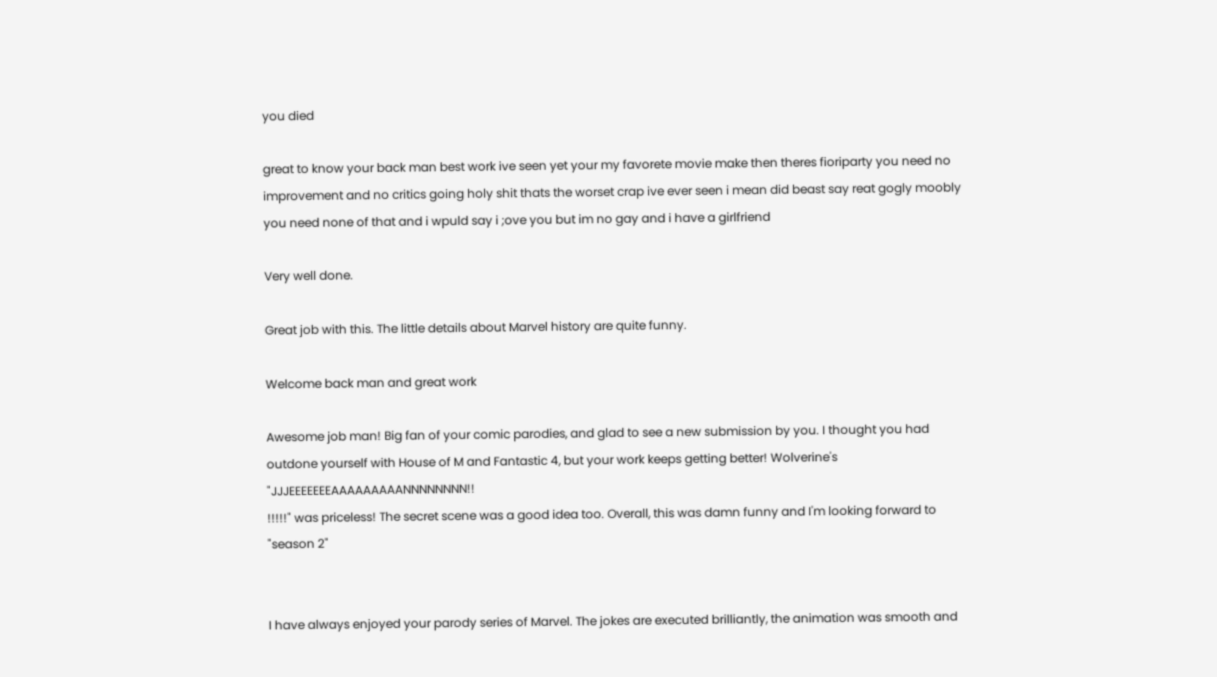you died

great to know your back man best work ive seen yet your my favorete movie make then theres fioriparty you need no improvement and no critics going holy shit thats the worset crap ive ever seen i mean did beast say reat gogly moobly you need none of that and i wpuld say i ;ove you but im no gay and i have a girlfriend

Very well done.

Great job with this. The little details about Marvel history are quite funny.

Welcome back man and great work

Awesome job man! Big fan of your comic parodies, and glad to see a new submission by you. I thought you had outdone yourself with House of M and Fantastic 4, but your work keeps getting better! Wolverine's "JJJEEEEEEEAAAAAAAAANNNNNNNN!!
!!!!!" was priceless! The secret scene was a good idea too. Overall, this was damn funny and I'm looking forward to "season 2"


I have always enjoyed your parody series of Marvel. The jokes are executed brilliantly, the animation was smooth and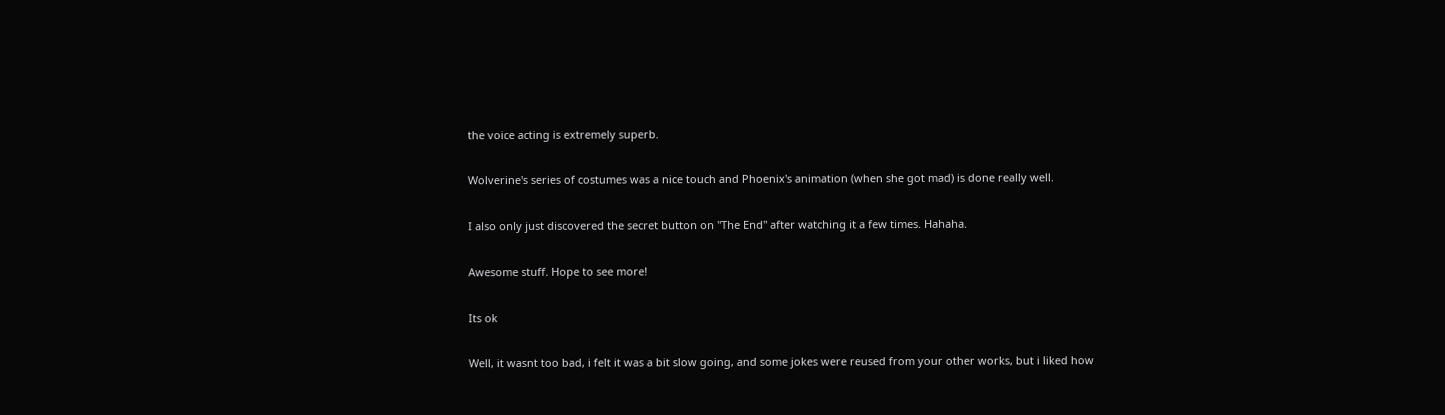the voice acting is extremely superb.

Wolverine's series of costumes was a nice touch and Phoenix's animation (when she got mad) is done really well.

I also only just discovered the secret button on "The End" after watching it a few times. Hahaha.

Awesome stuff. Hope to see more!

Its ok

Well, it wasnt too bad, i felt it was a bit slow going, and some jokes were reused from your other works, but i liked how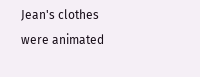Jean's clothes were animated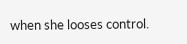when she looses control.